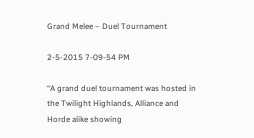Grand Melee – Duel Tournament

2-5-2015 7-09-54 PM

“A grand duel tournament was hosted in the Twilight Highlands, Alliance and Horde alike showing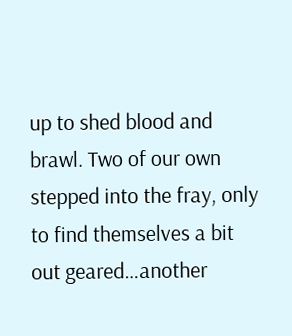up to shed blood and brawl. Two of our own stepped into the fray, only to find themselves a bit out geared…another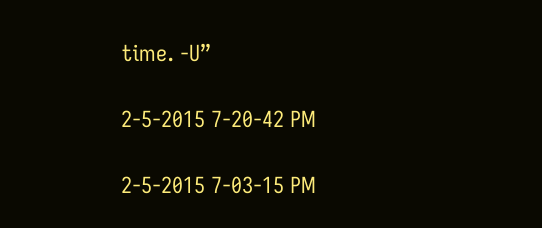time. -U”

2-5-2015 7-20-42 PM

2-5-2015 7-03-15 PM